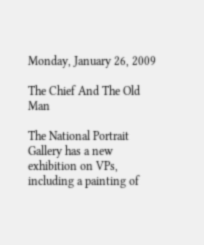Monday, January 26, 2009

The Chief And The Old Man

The National Portrait Gallery has a new exhibition on VPs, including a painting of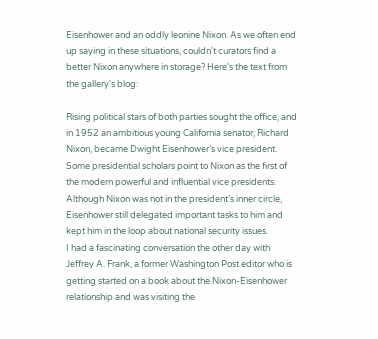Eisenhower and an oddly leonine Nixon. As we often end up saying in these situations, couldn't curators find a better Nixon anywhere in storage? Here's the text from the gallery's blog:

Rising political stars of both parties sought the office, and in 1952 an ambitious young California senator, Richard Nixon, became Dwight Eisenhower’s vice president. Some presidential scholars point to Nixon as the first of the modern powerful and influential vice presidents. Although Nixon was not in the president’s inner circle, Eisenhower still delegated important tasks to him and kept him in the loop about national security issues.
I had a fascinating conversation the other day with Jeffrey A. Frank, a former Washington Post editor who is getting started on a book about the Nixon-Eisenhower relationship and was visiting the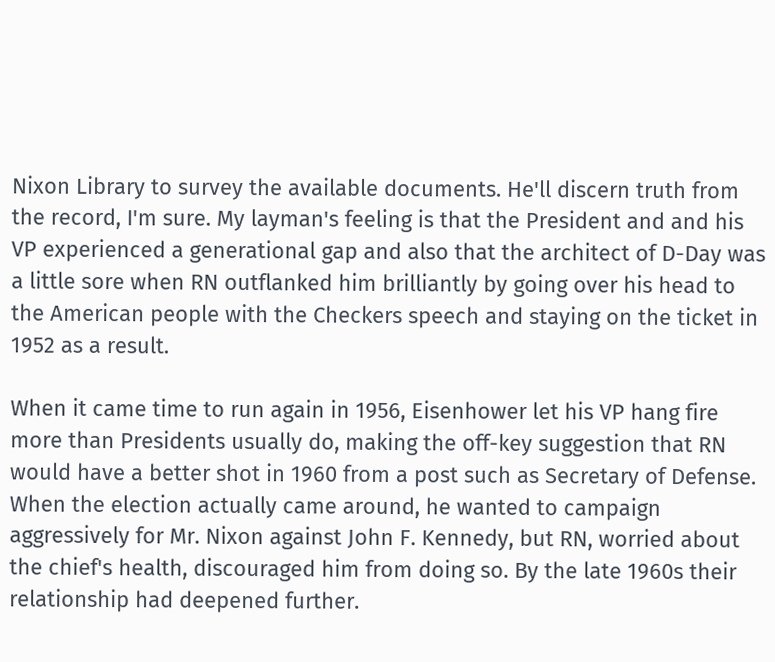Nixon Library to survey the available documents. He'll discern truth from the record, I'm sure. My layman's feeling is that the President and and his VP experienced a generational gap and also that the architect of D-Day was a little sore when RN outflanked him brilliantly by going over his head to the American people with the Checkers speech and staying on the ticket in 1952 as a result.

When it came time to run again in 1956, Eisenhower let his VP hang fire more than Presidents usually do, making the off-key suggestion that RN would have a better shot in 1960 from a post such as Secretary of Defense. When the election actually came around, he wanted to campaign aggressively for Mr. Nixon against John F. Kennedy, but RN, worried about the chief's health, discouraged him from doing so. By the late 1960s their relationship had deepened further.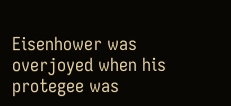Eisenhower was overjoyed when his protegee was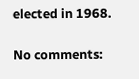elected in 1968.

No comments: